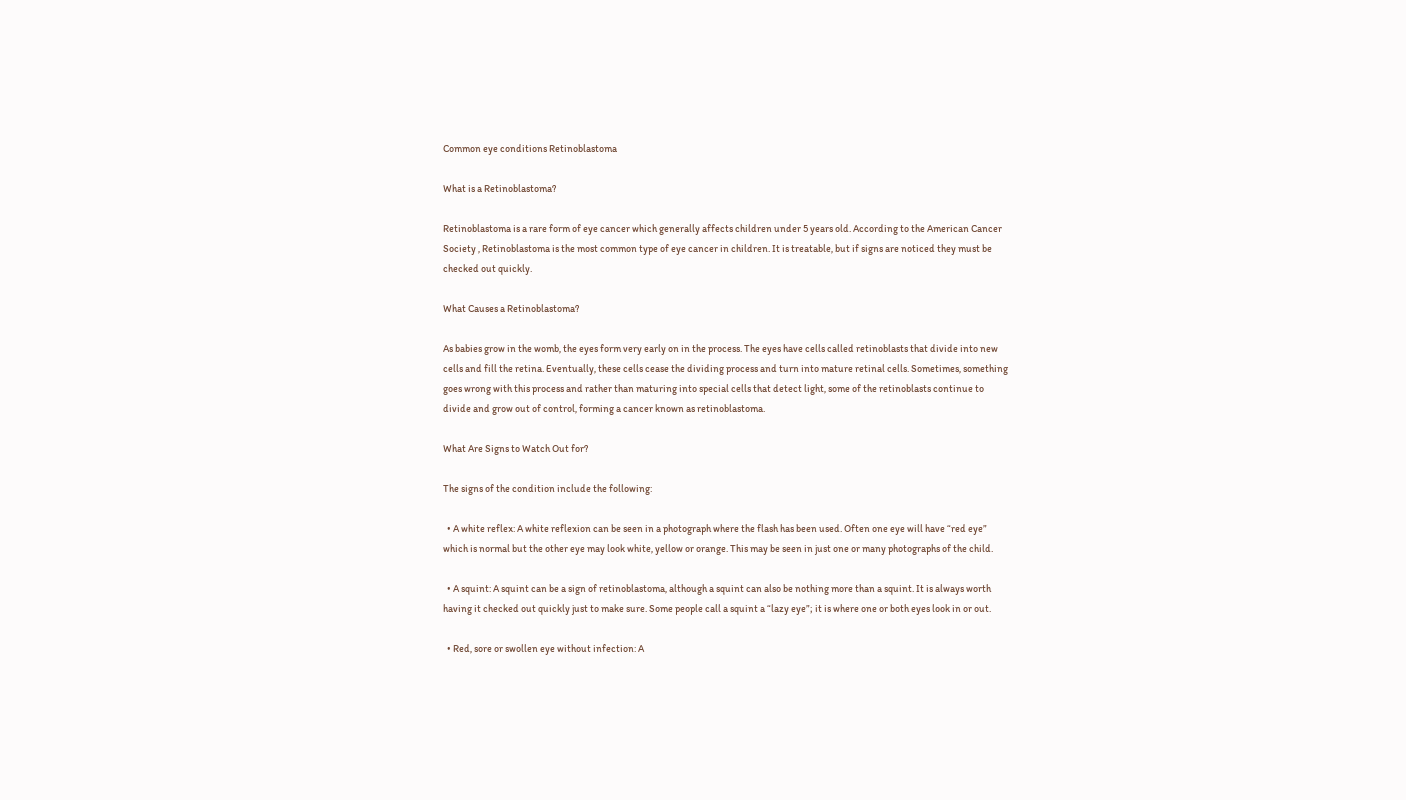Common eye conditions Retinoblastoma

What is a Retinoblastoma?

Retinoblastoma is a rare form of eye cancer which generally affects children under 5 years old. According to the American Cancer Society , Retinoblastoma is the most common type of eye cancer in children. It is treatable, but if signs are noticed they must be checked out quickly.

What Causes a Retinoblastoma?

As babies grow in the womb, the eyes form very early on in the process. The eyes have cells called retinoblasts that divide into new cells and fill the retina. Eventually, these cells cease the dividing process and turn into mature retinal cells. Sometimes, something goes wrong with this process and rather than maturing into special cells that detect light, some of the retinoblasts continue to divide and grow out of control, forming a cancer known as retinoblastoma.

What Are Signs to Watch Out for?

The signs of the condition include the following:

  • A white reflex: A white reflexion can be seen in a photograph where the flash has been used. Often one eye will have “red eye” which is normal but the other eye may look white, yellow or orange. This may be seen in just one or many photographs of the child.

  • A squint: A squint can be a sign of retinoblastoma, although a squint can also be nothing more than a squint. It is always worth having it checked out quickly just to make sure. Some people call a squint a “lazy eye”; it is where one or both eyes look in or out.

  • Red, sore or swollen eye without infection: A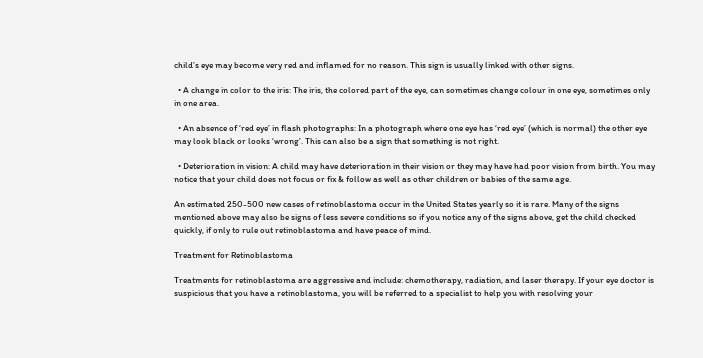child’s eye may become very red and inflamed for no reason. This sign is usually linked with other signs.

  • A change in color to the iris: The iris, the colored part of the eye, can sometimes change colour in one eye, sometimes only in one area.

  • An absence of ‘red eye’ in flash photographs: In a photograph where one eye has ‘red eye’ (which is normal) the other eye may look black or looks ‘wrong’. This can also be a sign that something is not right.

  • Deterioration in vision: A child may have deterioration in their vision or they may have had poor vision from birth. You may notice that your child does not focus or fix & follow as well as other children or babies of the same age.

An estimated 250-500 new cases of retinoblastoma occur in the United States yearly so it is rare. Many of the signs mentioned above may also be signs of less severe conditions so if you notice any of the signs above, get the child checked quickly, if only to rule out retinoblastoma and have peace of mind.

Treatment for Retinoblastoma

Treatments for retinoblastoma are aggressive and include: chemotherapy, radiation, and laser therapy. If your eye doctor is suspicious that you have a retinoblastoma, you will be referred to a specialist to help you with resolving your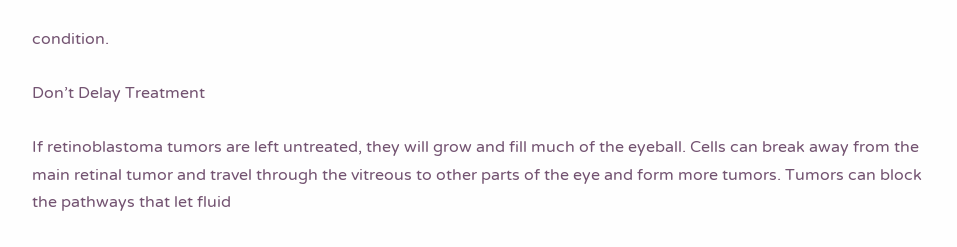condition.

Don’t Delay Treatment

If retinoblastoma tumors are left untreated, they will grow and fill much of the eyeball. Cells can break away from the main retinal tumor and travel through the vitreous to other parts of the eye and form more tumors. Tumors can block the pathways that let fluid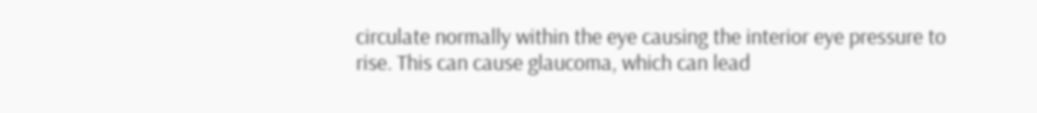circulate normally within the eye causing the interior eye pressure to rise. This can cause glaucoma, which can lead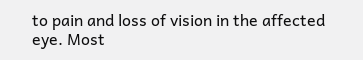to pain and loss of vision in the affected eye. Most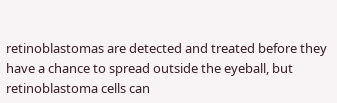retinoblastomas are detected and treated before they have a chance to spread outside the eyeball, but retinoblastoma cells can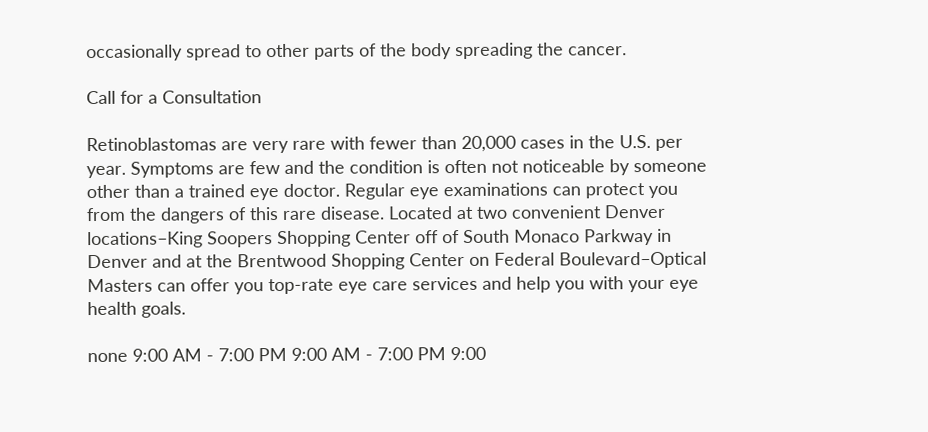occasionally spread to other parts of the body spreading the cancer.

Call for a Consultation

Retinoblastomas are very rare with fewer than 20,000 cases in the U.S. per year. Symptoms are few and the condition is often not noticeable by someone other than a trained eye doctor. Regular eye examinations can protect you from the dangers of this rare disease. Located at two convenient Denver locations–King Soopers Shopping Center off of South Monaco Parkway in Denver and at the Brentwood Shopping Center on Federal Boulevard–Optical Masters can offer you top-rate eye care services and help you with your eye health goals.

none 9:00 AM - 7:00 PM 9:00 AM - 7:00 PM 9:00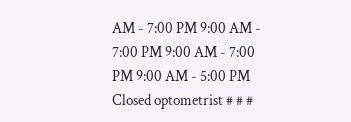AM - 7:00 PM 9:00 AM - 7:00 PM 9:00 AM - 7:00 PM 9:00 AM - 5:00 PM Closed optometrist # # #